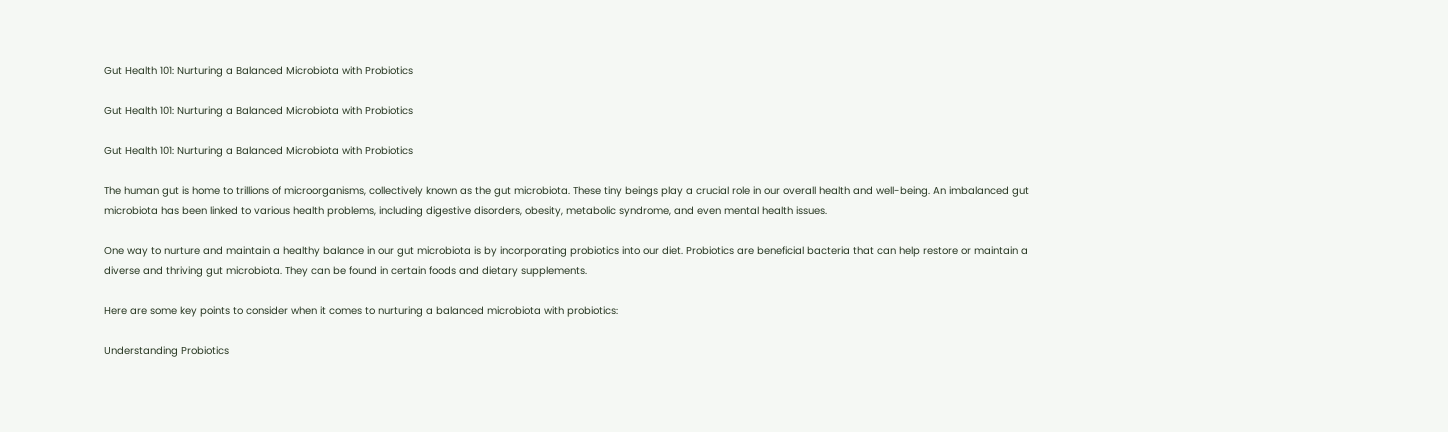Gut Health 101: Nurturing a Balanced Microbiota with Probiotics

Gut Health 101: Nurturing a Balanced Microbiota with Probiotics

Gut Health 101: Nurturing a Balanced Microbiota with Probiotics

The human gut is home to trillions of microorganisms, collectively known as the gut microbiota. These tiny beings play a crucial role in our overall health and well-being. An imbalanced gut microbiota has been linked to various health problems, including digestive disorders, obesity, metabolic syndrome, and even mental health issues.

One way to nurture and maintain a healthy balance in our gut microbiota is by incorporating probiotics into our diet. Probiotics are beneficial bacteria that can help restore or maintain a diverse and thriving gut microbiota. They can be found in certain foods and dietary supplements.

Here are some key points to consider when it comes to nurturing a balanced microbiota with probiotics:

Understanding Probiotics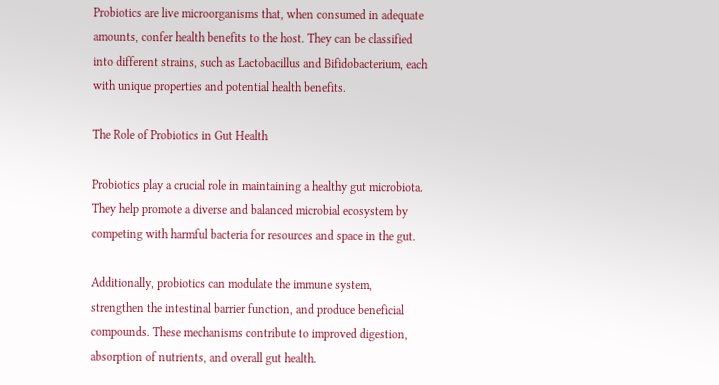Probiotics are live microorganisms that, when consumed in adequate amounts, confer health benefits to the host. They can be classified into different strains, such as Lactobacillus and Bifidobacterium, each with unique properties and potential health benefits.

The Role of Probiotics in Gut Health

Probiotics play a crucial role in maintaining a healthy gut microbiota. They help promote a diverse and balanced microbial ecosystem by competing with harmful bacteria for resources and space in the gut.

Additionally, probiotics can modulate the immune system, strengthen the intestinal barrier function, and produce beneficial compounds. These mechanisms contribute to improved digestion, absorption of nutrients, and overall gut health.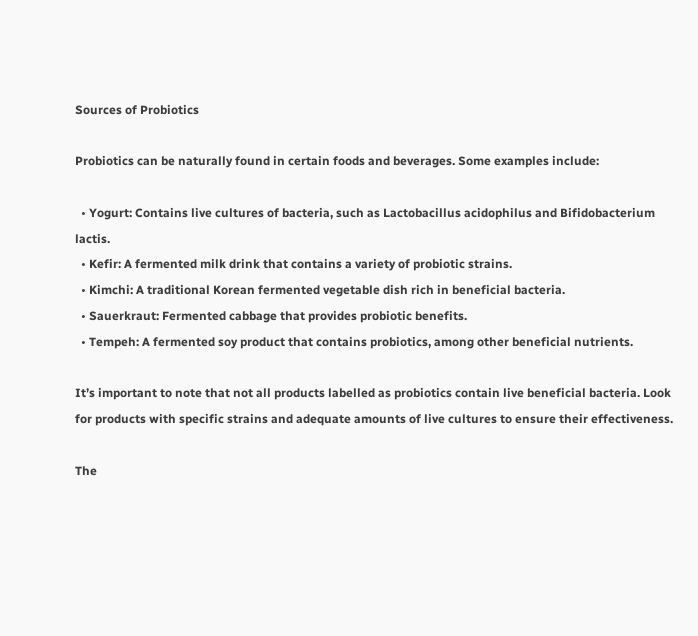Sources of Probiotics

Probiotics can be naturally found in certain foods and beverages. Some examples include:

  • Yogurt: Contains live cultures of bacteria, such as Lactobacillus acidophilus and Bifidobacterium lactis.
  • Kefir: A fermented milk drink that contains a variety of probiotic strains.
  • Kimchi: A traditional Korean fermented vegetable dish rich in beneficial bacteria.
  • Sauerkraut: Fermented cabbage that provides probiotic benefits.
  • Tempeh: A fermented soy product that contains probiotics, among other beneficial nutrients.

It’s important to note that not all products labelled as probiotics contain live beneficial bacteria. Look for products with specific strains and adequate amounts of live cultures to ensure their effectiveness.

The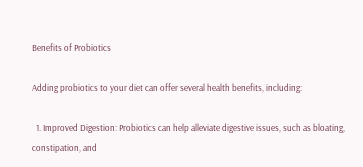Benefits of Probiotics

Adding probiotics to your diet can offer several health benefits, including:

  1. Improved Digestion: Probiotics can help alleviate digestive issues, such as bloating, constipation, and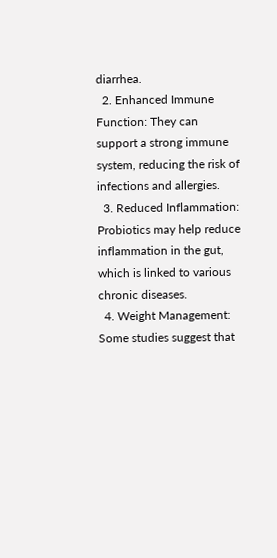diarrhea.
  2. Enhanced Immune Function: They can support a strong immune system, reducing the risk of infections and allergies.
  3. Reduced Inflammation: Probiotics may help reduce inflammation in the gut, which is linked to various chronic diseases.
  4. Weight Management: Some studies suggest that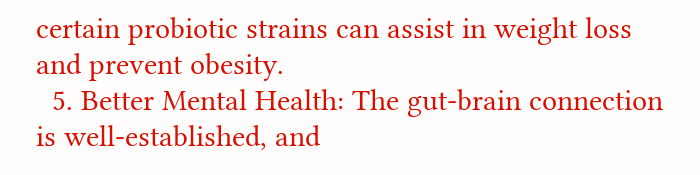certain probiotic strains can assist in weight loss and prevent obesity.
  5. Better Mental Health: The gut-brain connection is well-established, and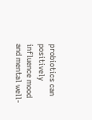probiotics can positively influence mood and mental well-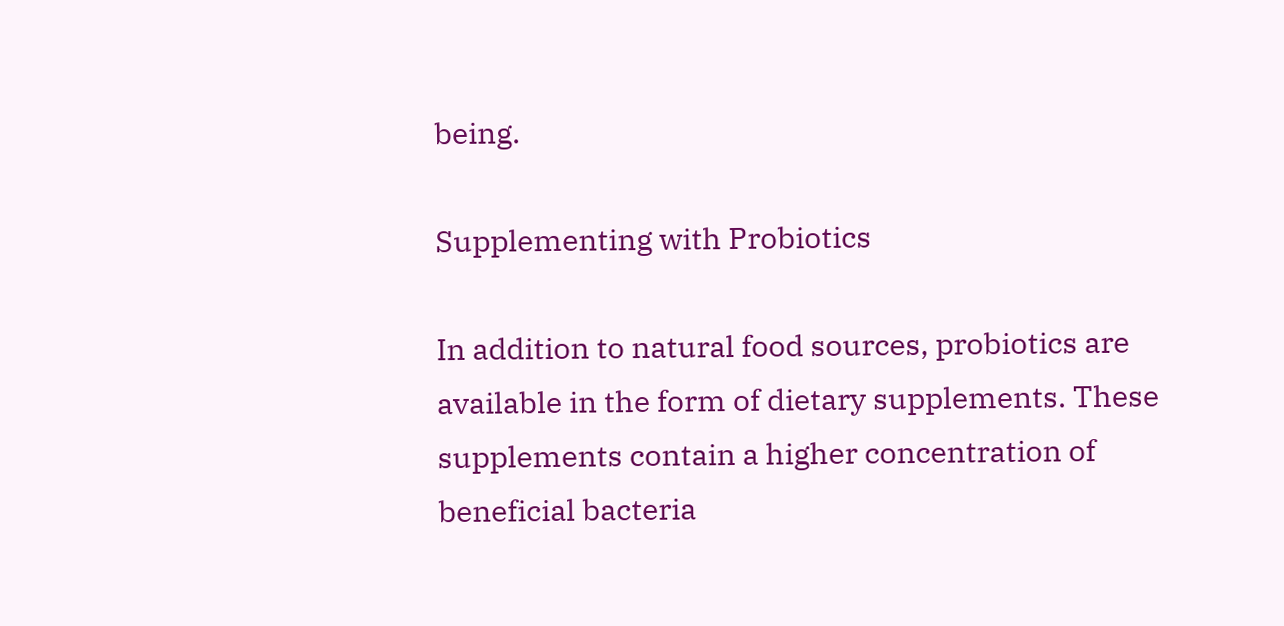being.

Supplementing with Probiotics

In addition to natural food sources, probiotics are available in the form of dietary supplements. These supplements contain a higher concentration of beneficial bacteria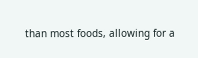than most foods, allowing for a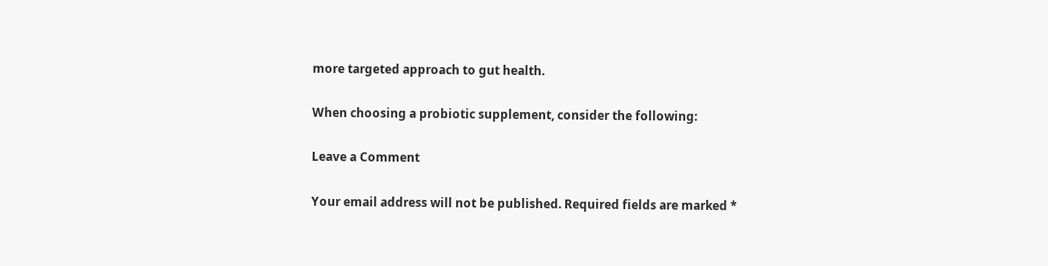more targeted approach to gut health.

When choosing a probiotic supplement, consider the following:

Leave a Comment

Your email address will not be published. Required fields are marked *